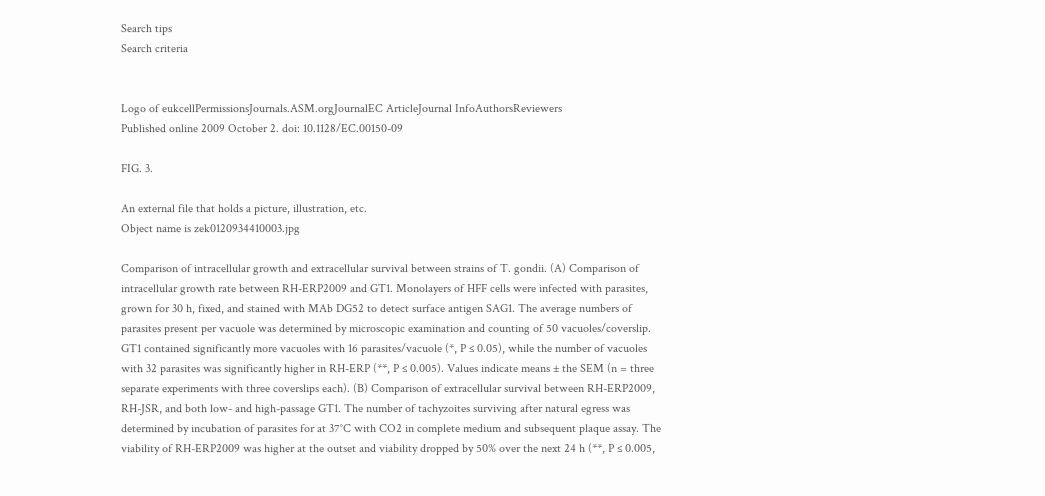Search tips
Search criteria


Logo of eukcellPermissionsJournals.ASM.orgJournalEC ArticleJournal InfoAuthorsReviewers
Published online 2009 October 2. doi: 10.1128/EC.00150-09

FIG. 3.

An external file that holds a picture, illustration, etc.
Object name is zek0120934410003.jpg

Comparison of intracellular growth and extracellular survival between strains of T. gondii. (A) Comparison of intracellular growth rate between RH-ERP2009 and GT1. Monolayers of HFF cells were infected with parasites, grown for 30 h, fixed, and stained with MAb DG52 to detect surface antigen SAG1. The average numbers of parasites present per vacuole was determined by microscopic examination and counting of 50 vacuoles/coverslip. GT1 contained significantly more vacuoles with 16 parasites/vacuole (*, P ≤ 0.05), while the number of vacuoles with 32 parasites was significantly higher in RH-ERP (**, P ≤ 0.005). Values indicate means ± the SEM (n = three separate experiments with three coverslips each). (B) Comparison of extracellular survival between RH-ERP2009, RH-JSR, and both low- and high-passage GT1. The number of tachyzoites surviving after natural egress was determined by incubation of parasites for at 37°C with CO2 in complete medium and subsequent plaque assay. The viability of RH-ERP2009 was higher at the outset and viability dropped by 50% over the next 24 h (**, P ≤ 0.005,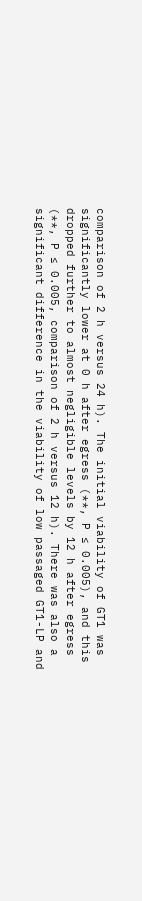comparison of 2 h versus 24 h). The initial viability of GT1 was significantly lower at 0 h after egress (**, P ≤ 0.005), and this dropped further to almost negligible levels by 12 h after egress (**, P ≤ 0.005, comparison of 2 h versus 12 h). There was also a significant difference in the viability of low passaged GT1-LP and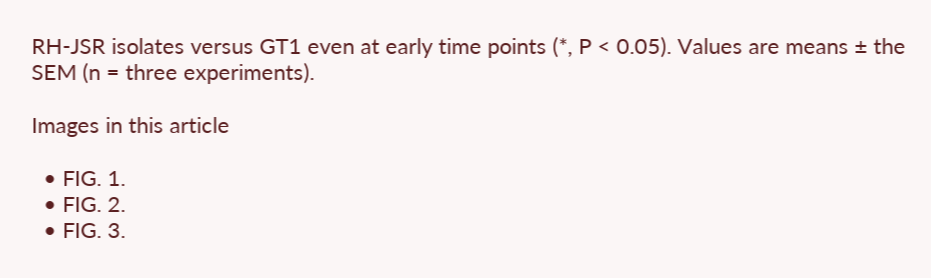RH-JSR isolates versus GT1 even at early time points (*, P < 0.05). Values are means ± the SEM (n = three experiments).

Images in this article

  • FIG. 1.
  • FIG. 2.
  • FIG. 3.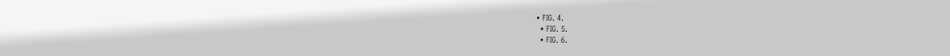• FIG. 4.
  • FIG. 5.
  • FIG. 6.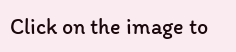Click on the image to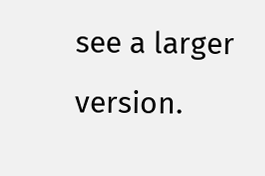see a larger version.